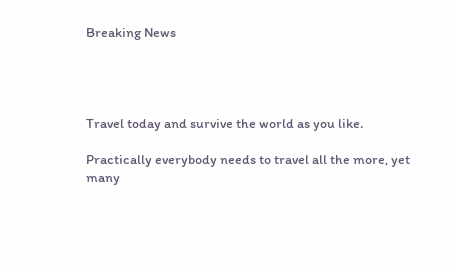Breaking News




Travel today and survive the world as you like.

Practically everybody needs to travel all the more, yet many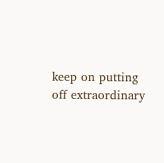keep on putting off extraordinary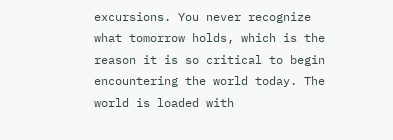excursions. You never recognize what tomorrow holds, which is the reason it is so critical to begin encountering the world today. The world is loaded with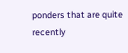ponders that are quite recently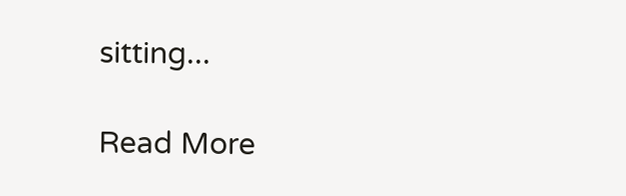sitting...

Read More